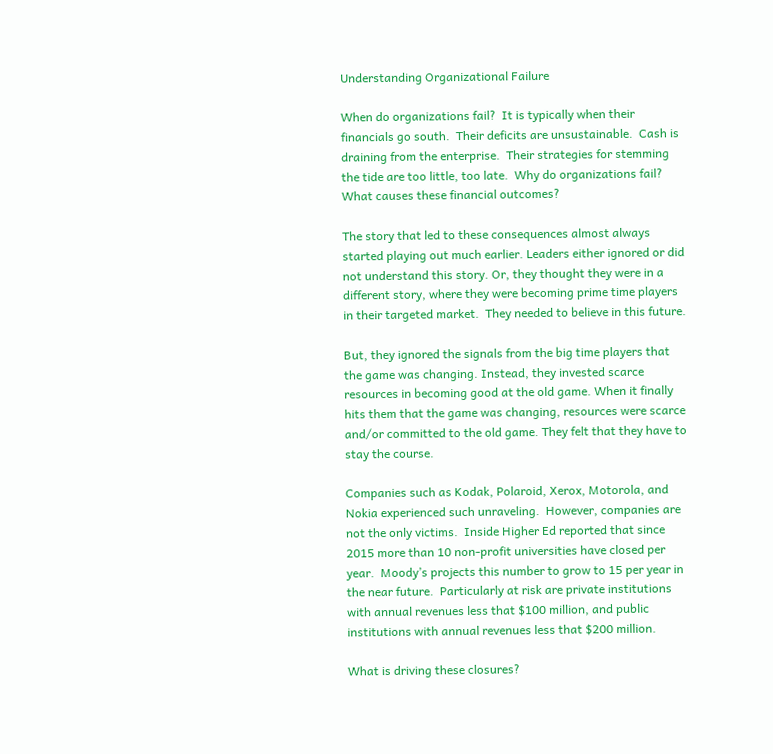Understanding Organizational Failure

When do organizations fail?  It is typically when their financials go south.  Their deficits are unsustainable.  Cash is draining from the enterprise.  Their strategies for stemming the tide are too little, too late.  Why do organizations fail?  What causes these financial outcomes?

The story that led to these consequences almost always started playing out much earlier. Leaders either ignored or did not understand this story. Or, they thought they were in a different story, where they were becoming prime time players in their targeted market.  They needed to believe in this future.

But, they ignored the signals from the big time players that the game was changing. Instead, they invested scarce resources in becoming good at the old game. When it finally hits them that the game was changing, resources were scarce and/or committed to the old game. They felt that they have to stay the course.

Companies such as Kodak, Polaroid, Xerox, Motorola, and Nokia experienced such unraveling.  However, companies are not the only victims.  Inside Higher Ed reported that since 2015 more than 10 non-profit universities have closed per year.  Moody’s projects this number to grow to 15 per year in the near future.  Particularly at risk are private institutions with annual revenues less that $100 million, and public institutions with annual revenues less that $200 million.

What is driving these closures?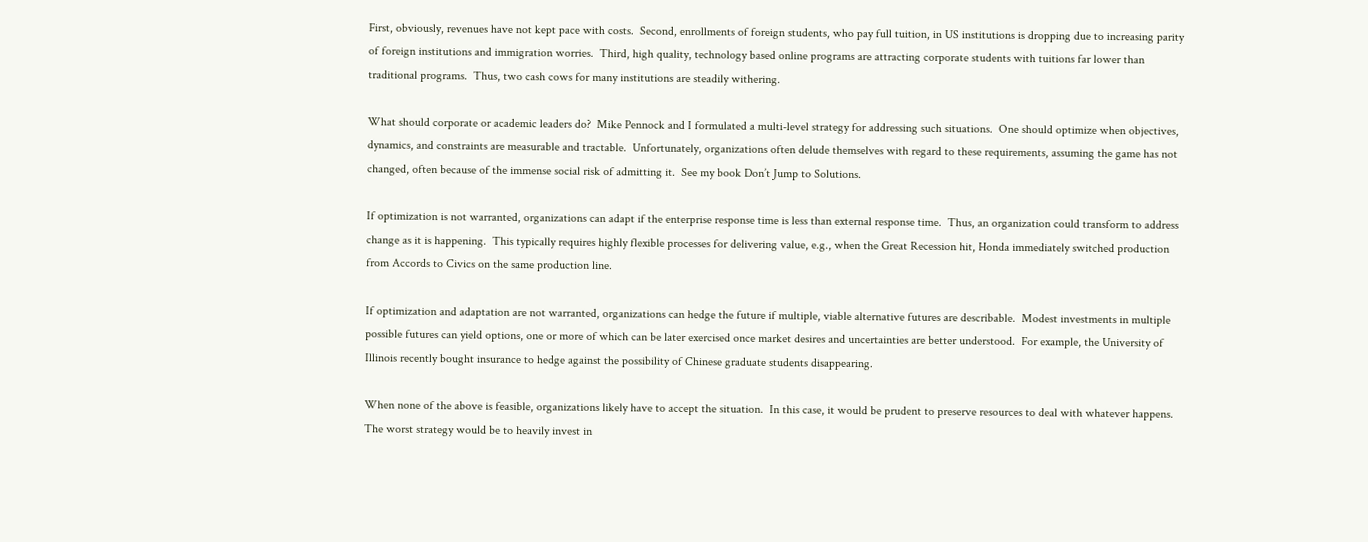First, obviously, revenues have not kept pace with costs.  Second, enrollments of foreign students, who pay full tuition, in US institutions is dropping due to increasing parity of foreign institutions and immigration worries.  Third, high quality, technology based online programs are attracting corporate students with tuitions far lower than traditional programs.  Thus, two cash cows for many institutions are steadily withering.

What should corporate or academic leaders do?  Mike Pennock and I formulated a multi-level strategy for addressing such situations.  One should optimize when objectives, dynamics, and constraints are measurable and tractable.  Unfortunately, organizations often delude themselves with regard to these requirements, assuming the game has not changed, often because of the immense social risk of admitting it.  See my book Don’t Jump to Solutions.

If optimization is not warranted, organizations can adapt if the enterprise response time is less than external response time.  Thus, an organization could transform to address change as it is happening.  This typically requires highly flexible processes for delivering value, e.g., when the Great Recession hit, Honda immediately switched production from Accords to Civics on the same production line.

If optimization and adaptation are not warranted, organizations can hedge the future if multiple, viable alternative futures are describable.  Modest investments in multiple possible futures can yield options, one or more of which can be later exercised once market desires and uncertainties are better understood.  For example, the University of Illinois recently bought insurance to hedge against the possibility of Chinese graduate students disappearing.

When none of the above is feasible, organizations likely have to accept the situation.  In this case, it would be prudent to preserve resources to deal with whatever happens.  The worst strategy would be to heavily invest in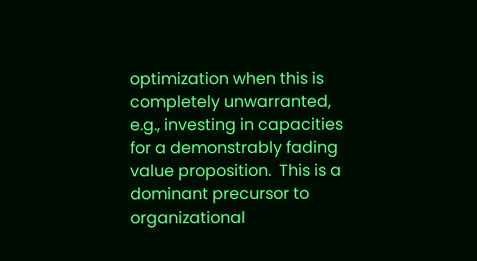optimization when this is completely unwarranted, e.g., investing in capacities for a demonstrably fading value proposition.  This is a dominant precursor to organizational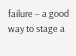failure – a good way to stage a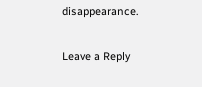disappearance.

Leave a Reply